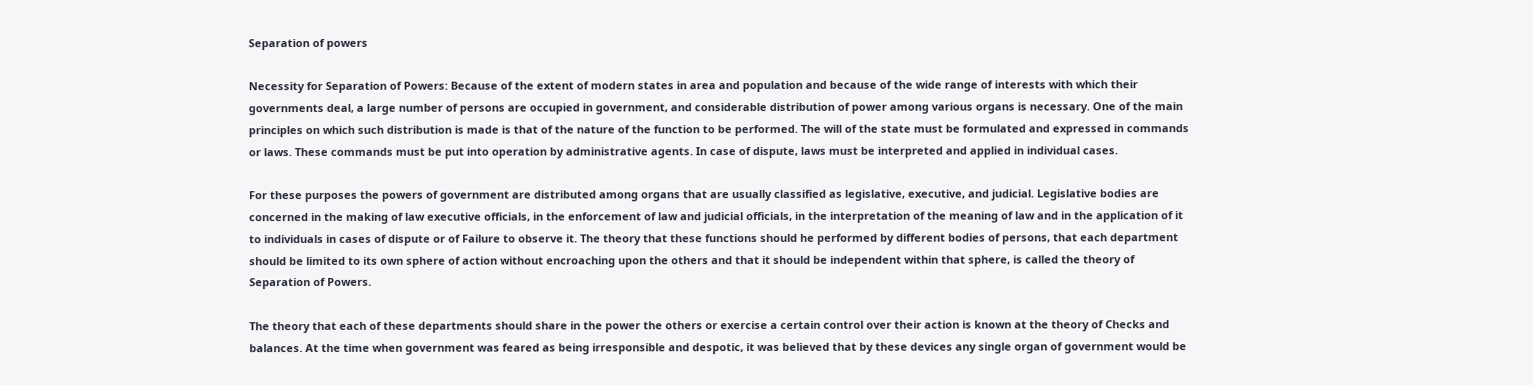Separation of powers

Necessity for Separation of Powers: Because of the extent of modern states in area and population and because of the wide range of interests with which their governments deal, a large number of persons are occupied in government, and considerable distribution of power among various organs is necessary. One of the main principles on which such distribution is made is that of the nature of the function to be performed. The will of the state must be formulated and expressed in commands or laws. These commands must be put into operation by administrative agents. In case of dispute, laws must be interpreted and applied in individual cases.

For these purposes the powers of government are distributed among organs that are usually classified as legislative, executive, and judicial. Legislative bodies are concerned in the making of law executive officials, in the enforcement of law and judicial officials, in the interpretation of the meaning of law and in the application of it to individuals in cases of dispute or of Failure to observe it. The theory that these functions should he performed by different bodies of persons, that each department should be limited to its own sphere of action without encroaching upon the others and that it should be independent within that sphere, is called the theory of Separation of Powers.

The theory that each of these departments should share in the power the others or exercise a certain control over their action is known at the theory of Checks and balances. At the time when government was feared as being irresponsible and despotic, it was believed that by these devices any single organ of government would be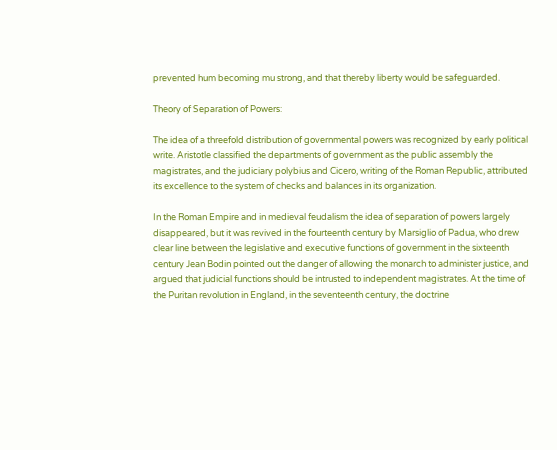prevented hum becoming mu strong, and that thereby liberty would be safeguarded.

Theory of Separation of Powers:

The idea of a threefold distribution of governmental powers was recognized by early political write. Aristotle classified the departments of government as the public assembly the magistrates, and the judiciary polybius and Cicero, writing of the Roman Republic, attributed its excellence to the system of checks and balances in its organization.

In the Roman Empire and in medieval feudalism the idea of separation of powers largely disappeared, but it was revived in the fourteenth century by Marsiglio of Padua, who drew clear line between the legislative and executive functions of government in the sixteenth century Jean Bodin pointed out the danger of allowing the monarch to administer justice, and argued that judicial functions should be intrusted to independent magistrates. At the time of the Puritan revolution in England, in the seventeenth century, the doctrine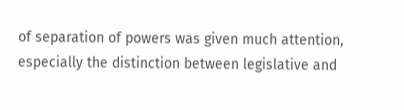of separation of powers was given much attention, especially the distinction between legislative and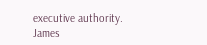executive authority. James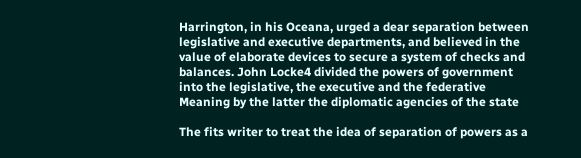Harrington, in his Oceana, urged a dear separation between legislative and executive departments, and believed in the value of elaborate devices to secure a system of checks and balances. John Locke4 divided the powers of government into the legislative, the executive and the federative Meaning by the latter the diplomatic agencies of the state

The fits writer to treat the idea of separation of powers as a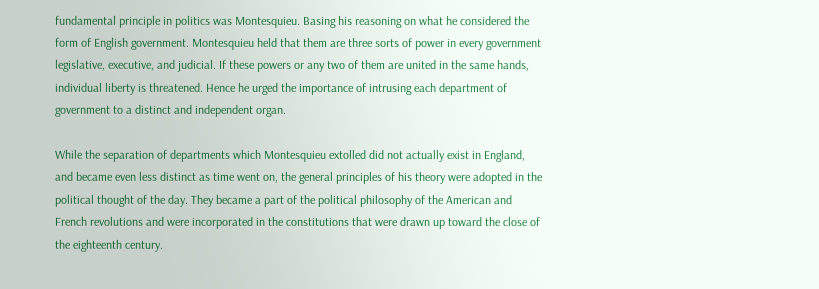fundamental principle in politics was Montesquieu. Basing his reasoning on what he considered the form of English government. Montesquieu held that them are three sorts of power in every government legislative, executive, and judicial. If these powers or any two of them are united in the same hands, individual liberty is threatened. Hence he urged the importance of intrusing each department of government to a distinct and independent organ.

While the separation of departments which Montesquieu extolled did not actually exist in England, and became even less distinct as time went on, the general principles of his theory were adopted in the political thought of the day. They became a part of the political philosophy of the American and French revolutions and were incorporated in the constitutions that were drawn up toward the close of the eighteenth century.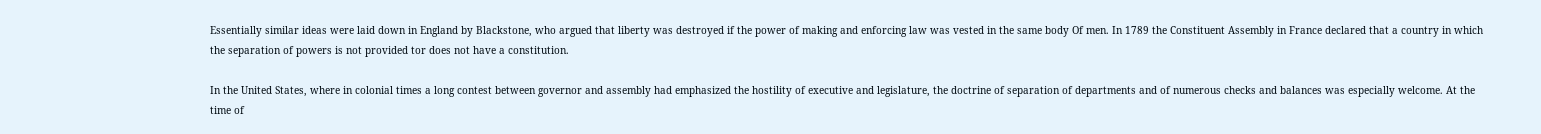Essentially similar ideas were laid down in England by Blackstone, who argued that liberty was destroyed if the power of making and enforcing law was vested in the same body Of men. In 1789 the Constituent Assembly in France declared that a country in which the separation of powers is not provided tor does not have a constitution.

In the United States, where in colonial times a long contest between governor and assembly had emphasized the hostility of executive and legislature, the doctrine of separation of departments and of numerous checks and balances was especially welcome. At the time of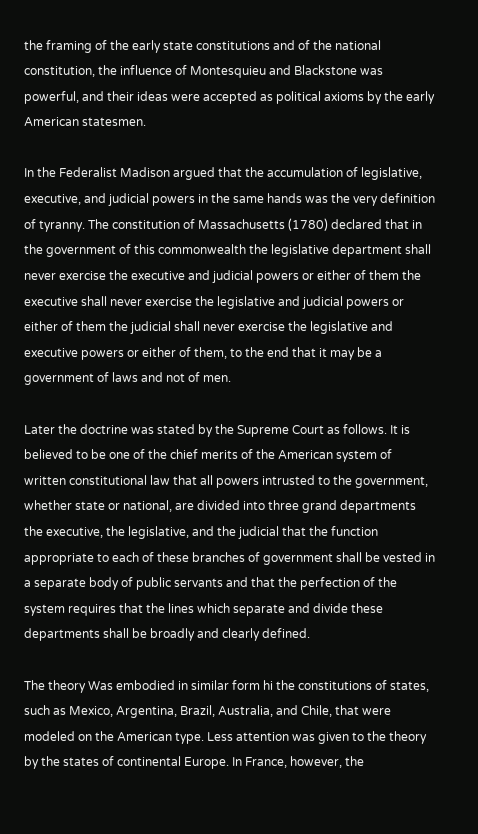the framing of the early state constitutions and of the national constitution, the influence of Montesquieu and Blackstone was powerful, and their ideas were accepted as political axioms by the early American statesmen.

In the Federalist Madison argued that the accumulation of legislative, executive, and judicial powers in the same hands was the very definition of tyranny. The constitution of Massachusetts (1780) declared that in the government of this commonwealth the legislative department shall never exercise the executive and judicial powers or either of them the executive shall never exercise the legislative and judicial powers or either of them the judicial shall never exercise the legislative and executive powers or either of them, to the end that it may be a government of laws and not of men.

Later the doctrine was stated by the Supreme Court as follows. It is believed to be one of the chief merits of the American system of written constitutional law that all powers intrusted to the government, whether state or national, are divided into three grand departments the executive, the legislative, and the judicial that the function appropriate to each of these branches of government shall be vested in a separate body of public servants and that the perfection of the system requires that the lines which separate and divide these departments shall be broadly and clearly defined.

The theory Was embodied in similar form hi the constitutions of states, such as Mexico, Argentina, Brazil, Australia, and Chile, that were modeled on the American type. Less attention was given to the theory by the states of continental Europe. In France, however, the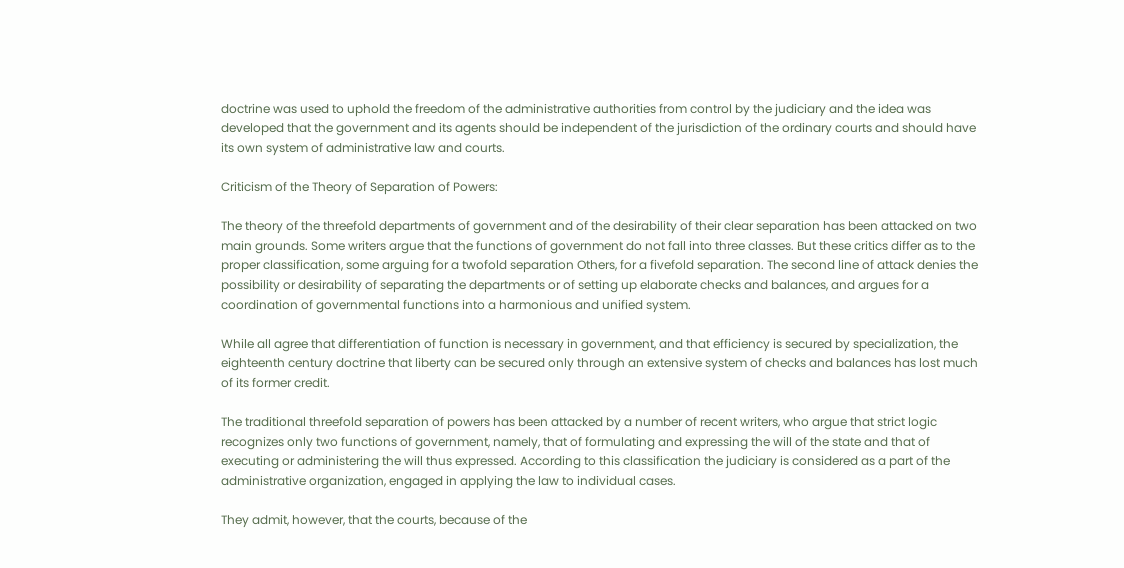doctrine was used to uphold the freedom of the administrative authorities from control by the judiciary and the idea was developed that the government and its agents should be independent of the jurisdiction of the ordinary courts and should have its own system of administrative law and courts.

Criticism of the Theory of Separation of Powers:

The theory of the threefold departments of government and of the desirability of their clear separation has been attacked on two main grounds. Some writers argue that the functions of government do not fall into three classes. But these critics differ as to the proper classification, some arguing for a twofold separation Others, for a fivefold separation. The second line of attack denies the possibility or desirability of separating the departments or of setting up elaborate checks and balances, and argues for a coordination of governmental functions into a harmonious and unified system.

While all agree that differentiation of function is necessary in government, and that efficiency is secured by specialization, the eighteenth century doctrine that liberty can be secured only through an extensive system of checks and balances has lost much of its former credit.

The traditional threefold separation of powers has been attacked by a number of recent writers, who argue that strict logic recognizes only two functions of government, namely, that of formulating and expressing the will of the state and that of executing or administering the will thus expressed. According to this classification the judiciary is considered as a part of the administrative organization, engaged in applying the law to individual cases.

They admit, however, that the courts, because of the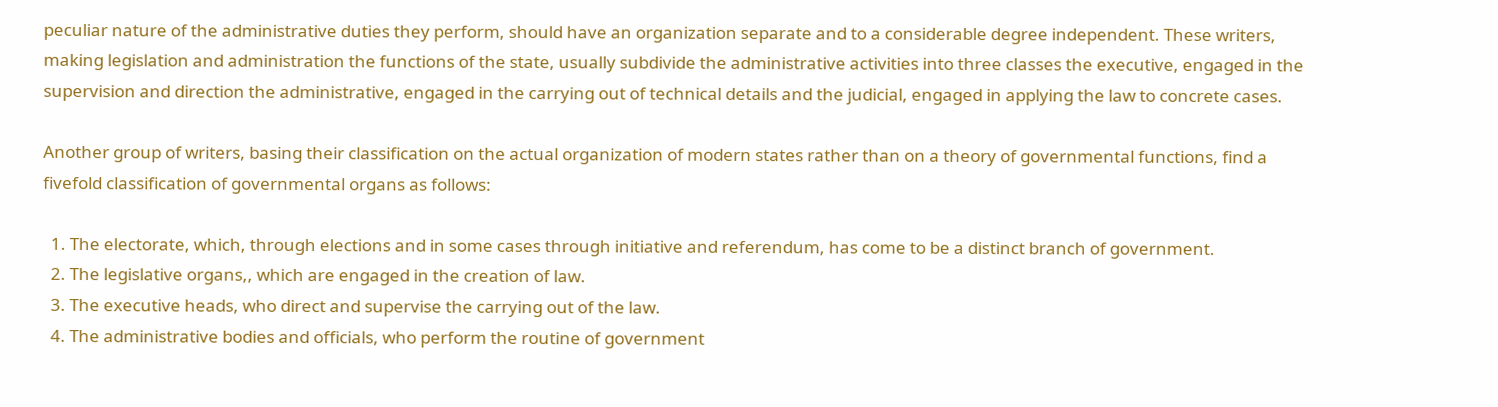peculiar nature of the administrative duties they perform, should have an organization separate and to a considerable degree independent. These writers, making legislation and administration the functions of the state, usually subdivide the administrative activities into three classes the executive, engaged in the supervision and direction the administrative, engaged in the carrying out of technical details and the judicial, engaged in applying the law to concrete cases.

Another group of writers, basing their classification on the actual organization of modern states rather than on a theory of governmental functions, find a fivefold classification of governmental organs as follows:

  1. The electorate, which, through elections and in some cases through initiative and referendum, has come to be a distinct branch of government.
  2. The legislative organs,, which are engaged in the creation of law.
  3. The executive heads, who direct and supervise the carrying out of the law.
  4. The administrative bodies and officials, who perform the routine of government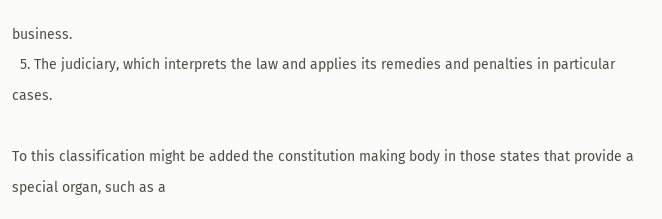business.
  5. The judiciary, which interprets the law and applies its remedies and penalties in particular cases.

To this classification might be added the constitution making body in those states that provide a special organ, such as a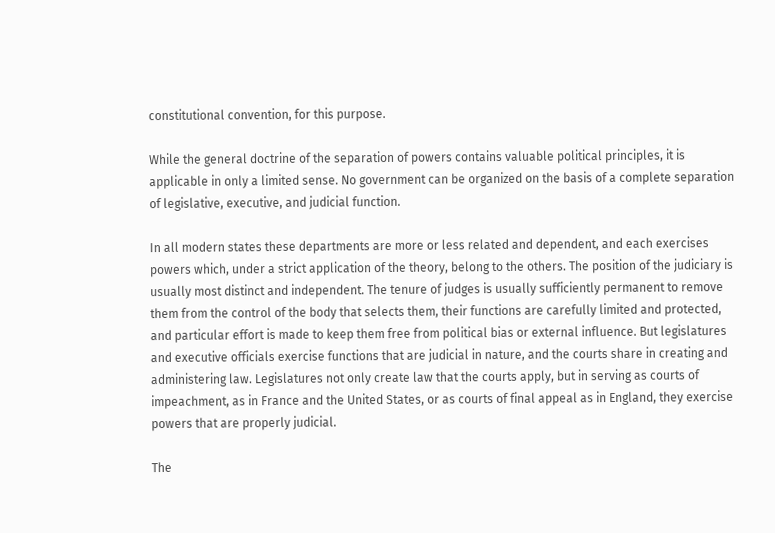constitutional convention, for this purpose.

While the general doctrine of the separation of powers contains valuable political principles, it is applicable in only a limited sense. No government can be organized on the basis of a complete separation of legislative, executive, and judicial function.

In all modern states these departments are more or less related and dependent, and each exercises powers which, under a strict application of the theory, belong to the others. The position of the judiciary is usually most distinct and independent. The tenure of judges is usually sufficiently permanent to remove them from the control of the body that selects them, their functions are carefully limited and protected, and particular effort is made to keep them free from political bias or external influence. But legislatures and executive officials exercise functions that are judicial in nature, and the courts share in creating and administering law. Legislatures not only create law that the courts apply, but in serving as courts of impeachment, as in France and the United States, or as courts of final appeal as in England, they exercise powers that are properly judicial.

The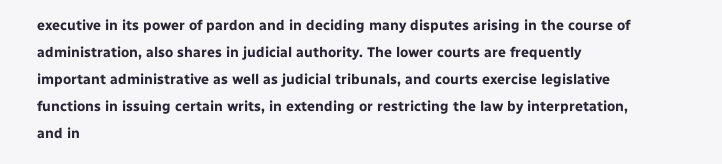executive in its power of pardon and in deciding many disputes arising in the course of administration, also shares in judicial authority. The lower courts are frequently important administrative as well as judicial tribunals, and courts exercise legislative functions in issuing certain writs, in extending or restricting the law by interpretation, and in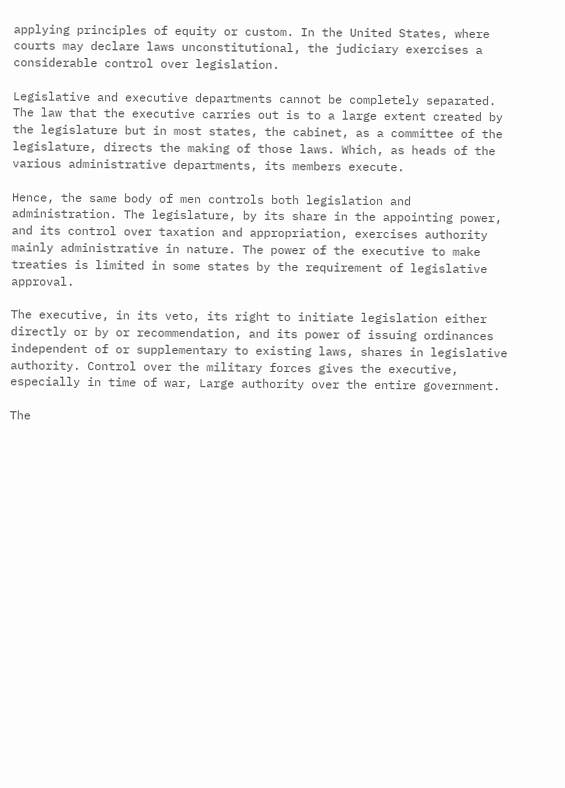applying principles of equity or custom. In the United States, where courts may declare laws unconstitutional, the judiciary exercises a considerable control over legislation.

Legislative and executive departments cannot be completely separated. The law that the executive carries out is to a large extent created by the legislature but in most states, the cabinet, as a committee of the legislature, directs the making of those laws. Which, as heads of the various administrative departments, its members execute.

Hence, the same body of men controls both legislation and administration. The legislature, by its share in the appointing power, and its control over taxation and appropriation, exercises authority mainly administrative in nature. The power of the executive to make treaties is limited in some states by the requirement of legislative approval.

The executive, in its veto, its right to initiate legislation either directly or by or recommendation, and its power of issuing ordinances independent of or supplementary to existing laws, shares in legislative authority. Control over the military forces gives the executive, especially in time of war, Large authority over the entire government.

The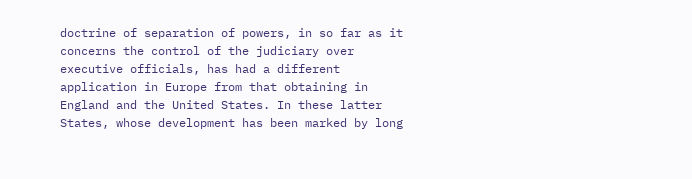doctrine of separation of powers, in so far as it concerns the control of the judiciary over executive officials, has had a different application in Europe from that obtaining in England and the United States. In these latter States, whose development has been marked by long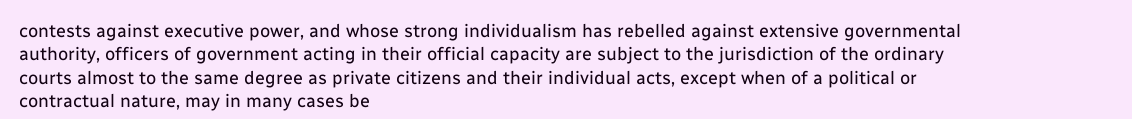contests against executive power, and whose strong individualism has rebelled against extensive governmental authority, officers of government acting in their official capacity are subject to the jurisdiction of the ordinary courts almost to the same degree as private citizens and their individual acts, except when of a political or contractual nature, may in many cases be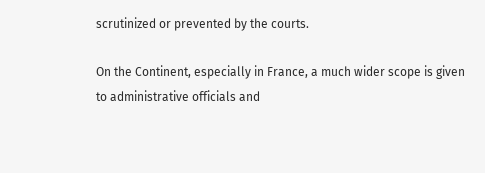scrutinized or prevented by the courts.

On the Continent, especially in France, a much wider scope is given to administrative officials and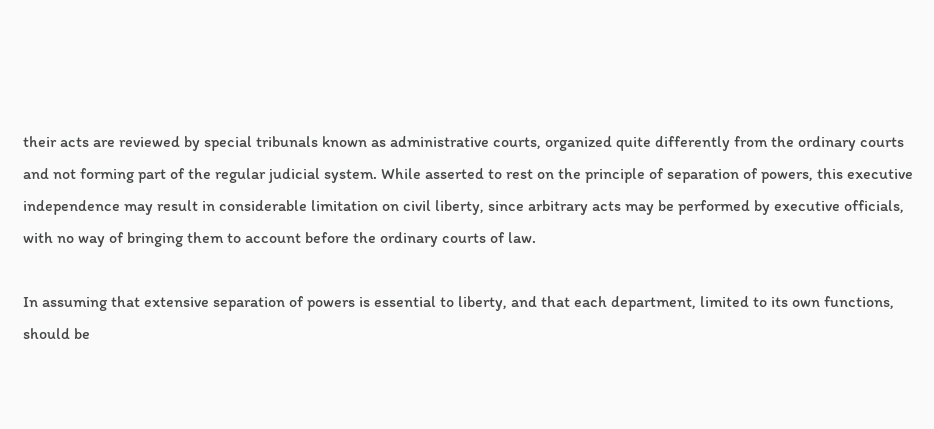their acts are reviewed by special tribunals known as administrative courts, organized quite differently from the ordinary courts and not forming part of the regular judicial system. While asserted to rest on the principle of separation of powers, this executive independence may result in considerable limitation on civil liberty, since arbitrary acts may be performed by executive officials, with no way of bringing them to account before the ordinary courts of law.

In assuming that extensive separation of powers is essential to liberty, and that each department, limited to its own functions, should be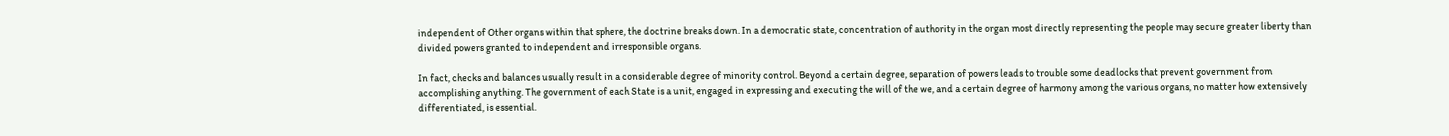independent of Other organs within that sphere, the doctrine breaks down. In a democratic state, concentration of authority in the organ most directly representing the people may secure greater liberty than divided powers granted to independent and irresponsible organs.

In fact, checks and balances usually result in a considerable degree of minority control. Beyond a certain degree, separation of powers leads to trouble some deadlocks that prevent government from accomplishing anything. The government of each State is a unit, engaged in expressing and executing the will of the we, and a certain degree of harmony among the various organs, no matter how extensively differentiated, is essential.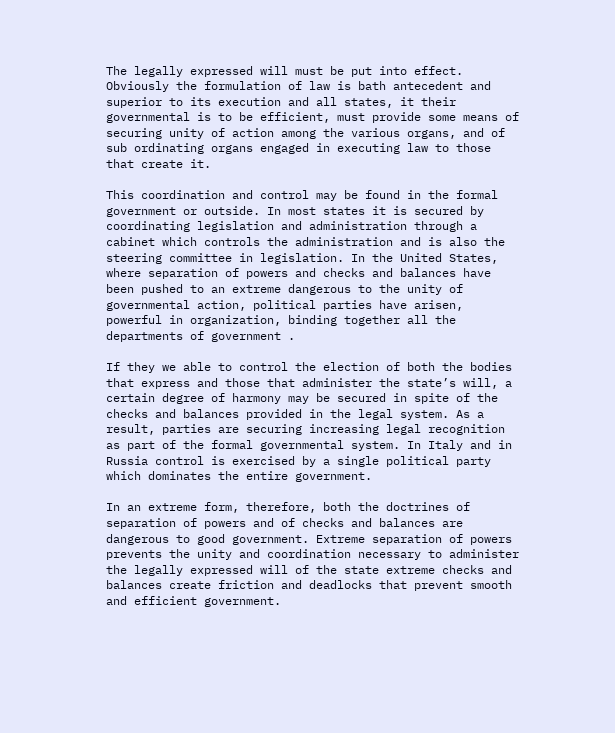The legally expressed will must be put into effect. Obviously the formulation of law is bath antecedent and superior to its execution and all states, it their governmental is to be efficient, must provide some means of securing unity of action among the various organs, and of sub ordinating organs engaged in executing law to those that create it.

This coordination and control may be found in the formal government or outside. In most states it is secured by coordinating legislation and administration through a cabinet which controls the administration and is also the steering committee in legislation. In the United States, where separation of powers and checks and balances have been pushed to an extreme dangerous to the unity of governmental action, political parties have arisen, powerful in organization, binding together all the departments of government .

If they we able to control the election of both the bodies that express and those that administer the state’s will, a certain degree of harmony may be secured in spite of the checks and balances provided in the legal system. As a result, parties are securing increasing legal recognition as part of the formal governmental system. In Italy and in Russia control is exercised by a single political party which dominates the entire government.

In an extreme form, therefore, both the doctrines of separation of powers and of checks and balances are dangerous to good government. Extreme separation of powers prevents the unity and coordination necessary to administer the legally expressed will of the state extreme checks and balances create friction and deadlocks that prevent smooth and efficient government.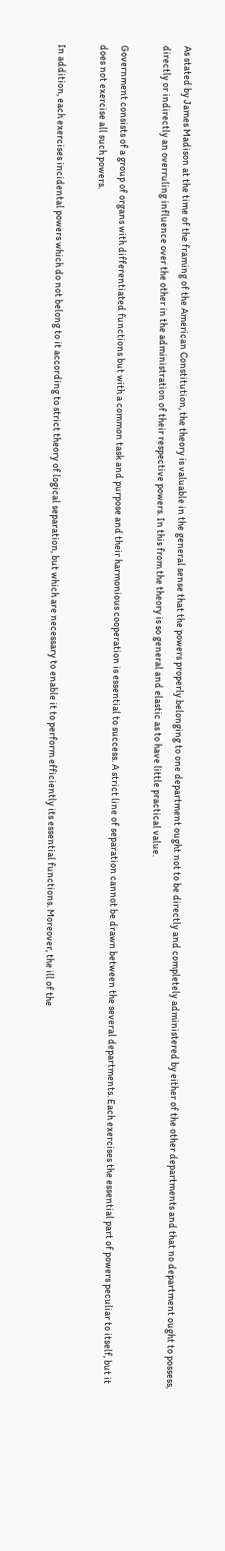As stated by James Madison at the time of the framing of the American Constitution, the theory is valuable in the general sense that the powers properly belonging to one department ought not to be directly and completely administered by either of the other departments and that no department ought to possess, directly or indirectly an overruling influence over the other in the administration of their respective powers. In this from the theory is so general and elastic as to have little practical value.

Government consists of a group of organs with differentiated functions but with a common task and purpose and their harmonious cooperation is essential to success. A strict line of separation cannot be drawn between the several departments. Each exercises the essential part of powers peculiar to itself, but it does not exercise all such powers.

In addition, each exercises incidental powers which do not belong to it according to strict theory of logical separation, but which are necessary to enable it to perform efficiently its essential functions. Moreover, the ill of the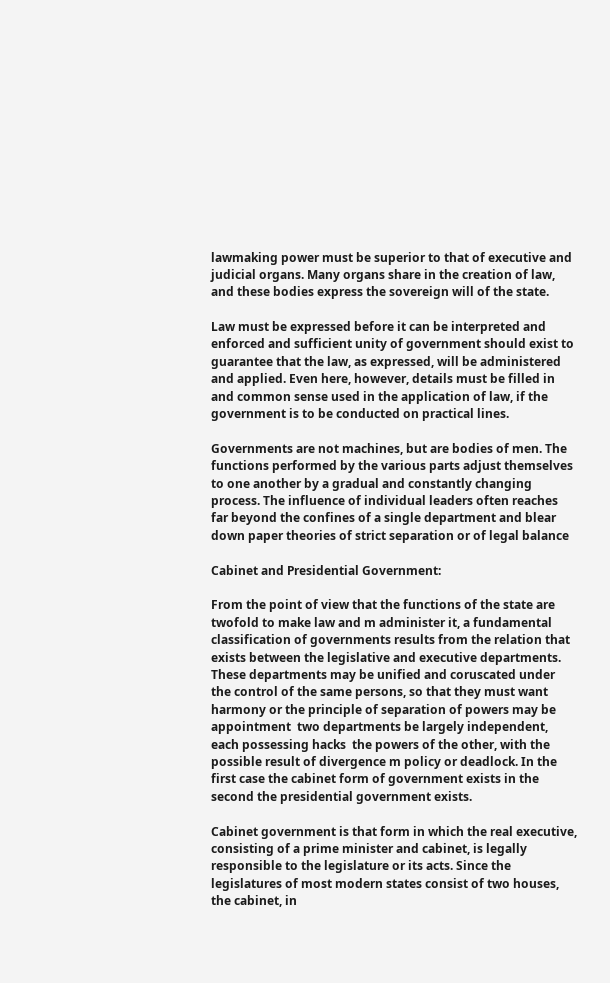lawmaking power must be superior to that of executive and judicial organs. Many organs share in the creation of law, and these bodies express the sovereign will of the state.

Law must be expressed before it can be interpreted and enforced and sufficient unity of government should exist to guarantee that the law, as expressed, will be administered and applied. Even here, however, details must be filled in and common sense used in the application of law, if the government is to be conducted on practical lines.

Governments are not machines, but are bodies of men. The functions performed by the various parts adjust themselves to one another by a gradual and constantly changing process. The influence of individual leaders often reaches far beyond the confines of a single department and blear down paper theories of strict separation or of legal balance

Cabinet and Presidential Government:

From the point of view that the functions of the state are twofold to make law and m administer it, a fundamental classification of governments results from the relation that exists between the legislative and executive departments. These departments may be unified and coruscated under the control of the same persons, so that they must want harmony or the principle of separation of powers may be appointment  two departments be largely independent, each possessing hacks  the powers of the other, with the possible result of divergence m policy or deadlock. In the first case the cabinet form of government exists in the second the presidential government exists.

Cabinet government is that form in which the real executive, consisting of a prime minister and cabinet, is legally responsible to the legislature or its acts. Since the legislatures of most modern states consist of two houses, the cabinet, in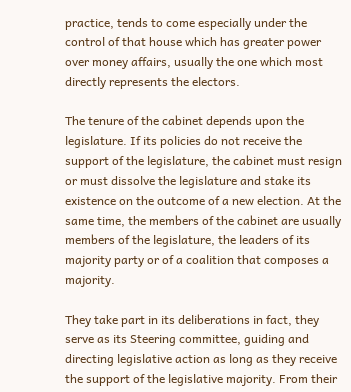practice, tends to come especially under the control of that house which has greater power over money affairs, usually the one which most directly represents the electors.

The tenure of the cabinet depends upon the legislature. If its policies do not receive the support of the legislature, the cabinet must resign or must dissolve the legislature and stake its existence on the outcome of a new election. At the same time, the members of the cabinet are usually members of the legislature, the leaders of its majority party or of a coalition that composes a majority.

They take part in its deliberations in fact, they serve as its Steering committee, guiding and directing legislative action as long as they receive the support of the legislative majority. From their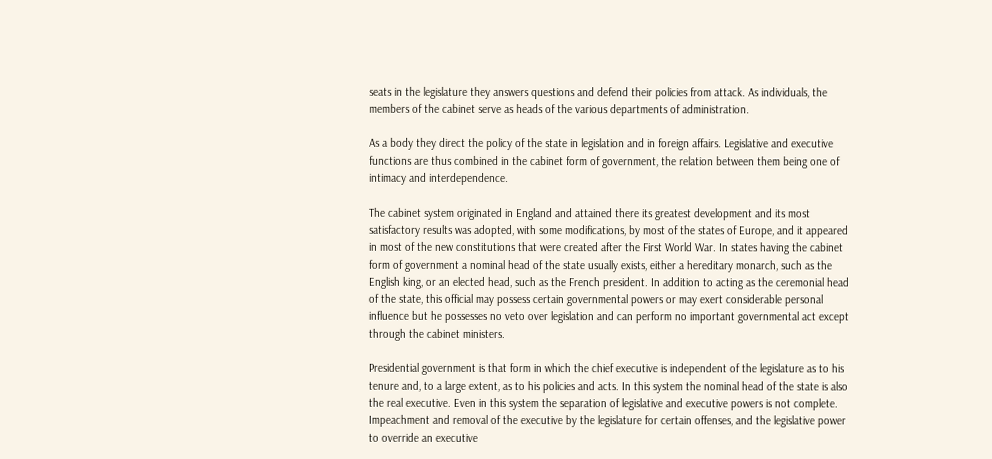seats in the legislature they answers questions and defend their policies from attack. As individuals, the members of the cabinet serve as heads of the various departments of administration.

As a body they direct the policy of the state in legislation and in foreign affairs. Legislative and executive functions are thus combined in the cabinet form of government, the relation between them being one of intimacy and interdependence.

The cabinet system originated in England and attained there its greatest development and its most satisfactory results was adopted, with some modifications, by most of the states of Europe, and it appeared in most of the new constitutions that were created after the First World War. In states having the cabinet form of government a nominal head of the state usually exists, either a hereditary monarch, such as the English king, or an elected head, such as the French president. In addition to acting as the ceremonial head of the state, this official may possess certain governmental powers or may exert considerable personal influence but he possesses no veto over legislation and can perform no important governmental act except through the cabinet ministers.

Presidential government is that form in which the chief executive is independent of the legislature as to his tenure and, to a large extent, as to his policies and acts. In this system the nominal head of the state is also the real executive. Even in this system the separation of legislative and executive powers is not complete. Impeachment and removal of the executive by the legislature for certain offenses, and the legislative power to override an executive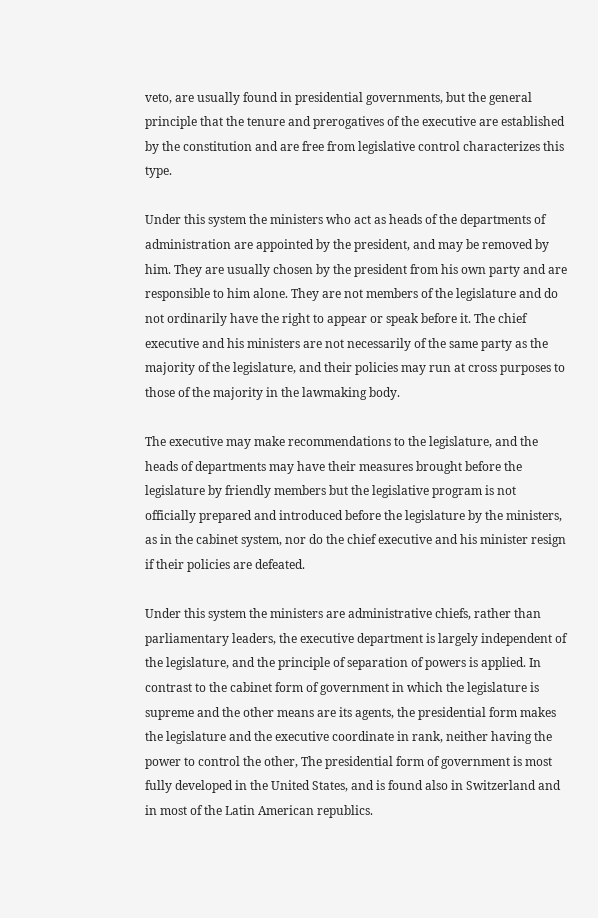veto, are usually found in presidential governments, but the general principle that the tenure and prerogatives of the executive are established by the constitution and are free from legislative control characterizes this type.

Under this system the ministers who act as heads of the departments of administration are appointed by the president, and may be removed by him. They are usually chosen by the president from his own party and are responsible to him alone. They are not members of the legislature and do not ordinarily have the right to appear or speak before it. The chief executive and his ministers are not necessarily of the same party as the majority of the legislature, and their policies may run at cross purposes to those of the majority in the lawmaking body.

The executive may make recommendations to the legislature, and the heads of departments may have their measures brought before the legislature by friendly members but the legislative program is not officially prepared and introduced before the legislature by the ministers, as in the cabinet system, nor do the chief executive and his minister resign if their policies are defeated.

Under this system the ministers are administrative chiefs, rather than parliamentary leaders, the executive department is largely independent of the legislature, and the principle of separation of powers is applied. In contrast to the cabinet form of government in which the legislature is supreme and the other means are its agents, the presidential form makes the legislature and the executive coordinate in rank, neither having the power to control the other, The presidential form of government is most fully developed in the United States, and is found also in Switzerland and in most of the Latin American republics.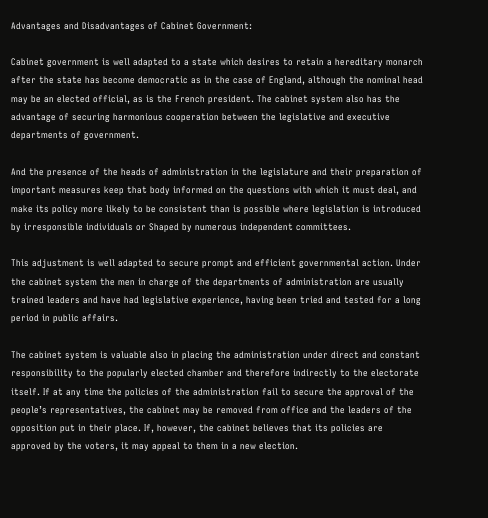Advantages and Disadvantages of Cabinet Government:

Cabinet government is well adapted to a state which desires to retain a hereditary monarch after the state has become democratic as in the case of England, although the nominal head may be an elected official, as is the French president. The cabinet system also has the advantage of securing harmonious cooperation between the legislative and executive departments of government.

And the presence of the heads of administration in the legislature and their preparation of important measures keep that body informed on the questions with which it must deal, and make its policy more likely to be consistent than is possible where legislation is introduced by irresponsible individuals or Shaped by numerous independent committees.

This adjustment is well adapted to secure prompt and efficient governmental action. Under the cabinet system the men in charge of the departments of administration are usually trained leaders and have had legislative experience, having been tried and tested for a long period in public affairs.

The cabinet system is valuable also in placing the administration under direct and constant responsibility to the popularly elected chamber and therefore indirectly to the electorate itself. If at any time the policies of the administration fail to secure the approval of the people’s representatives, the cabinet may be removed from office and the leaders of the opposition put in their place. If, however, the cabinet believes that its policies are approved by the voters, it may appeal to them in a new election.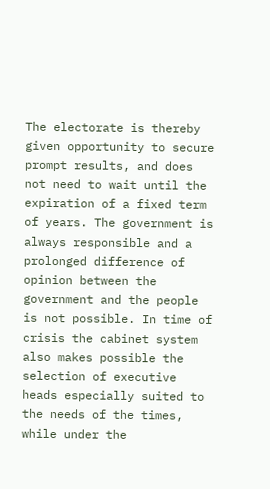The electorate is thereby given opportunity to secure prompt results, and does not need to wait until the expiration of a fixed term of years. The government is always responsible and a prolonged difference of opinion between the government and the people is not possible. In time of crisis the cabinet system also makes possible the selection of executive heads especially suited to the needs of the times, while under the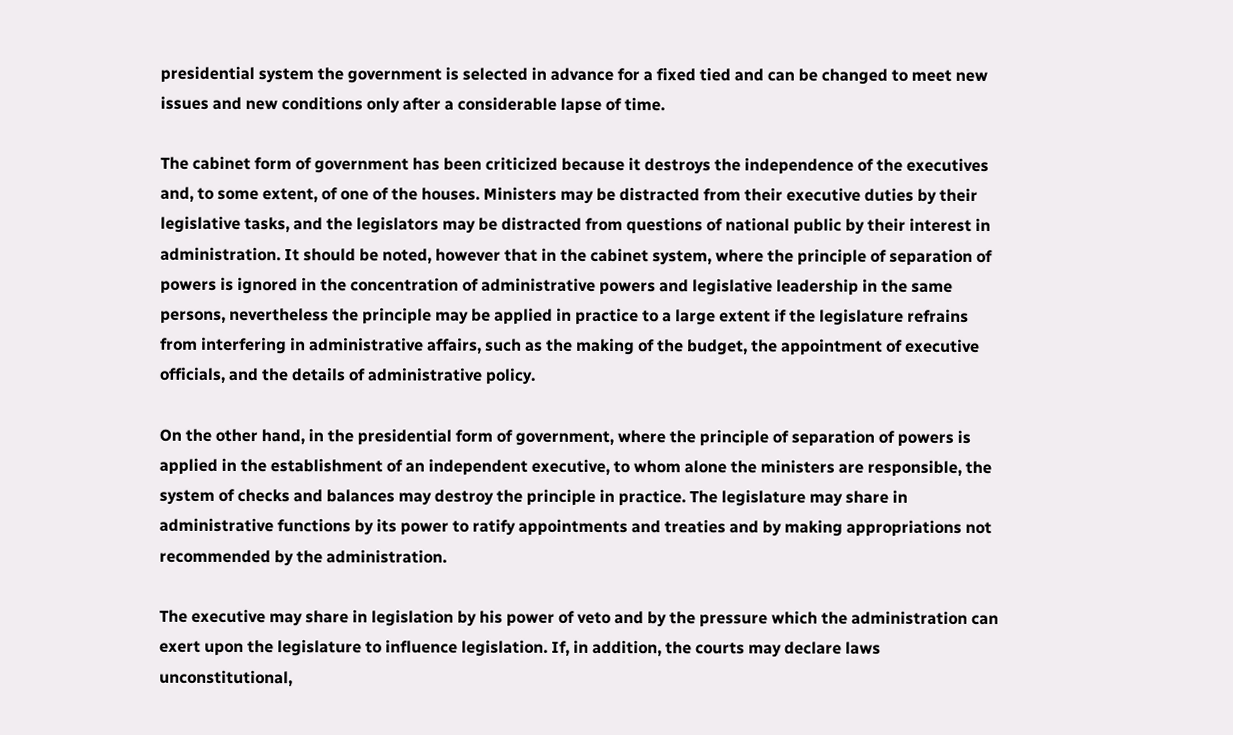presidential system the government is selected in advance for a fixed tied and can be changed to meet new issues and new conditions only after a considerable lapse of time.

The cabinet form of government has been criticized because it destroys the independence of the executives and, to some extent, of one of the houses. Ministers may be distracted from their executive duties by their legislative tasks, and the legislators may be distracted from questions of national public by their interest in administration. It should be noted, however that in the cabinet system, where the principle of separation of powers is ignored in the concentration of administrative powers and legislative leadership in the same persons, nevertheless the principle may be applied in practice to a large extent if the legislature refrains from interfering in administrative affairs, such as the making of the budget, the appointment of executive officials, and the details of administrative policy.

On the other hand, in the presidential form of government, where the principle of separation of powers is applied in the establishment of an independent executive, to whom alone the ministers are responsible, the system of checks and balances may destroy the principle in practice. The legislature may share in administrative functions by its power to ratify appointments and treaties and by making appropriations not recommended by the administration.

The executive may share in legislation by his power of veto and by the pressure which the administration can exert upon the legislature to influence legislation. If, in addition, the courts may declare laws unconstitutional,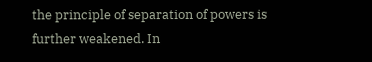the principle of separation of powers is further weakened. In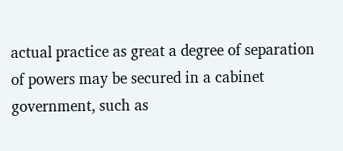actual practice as great a degree of separation of powers may be secured in a cabinet government, such as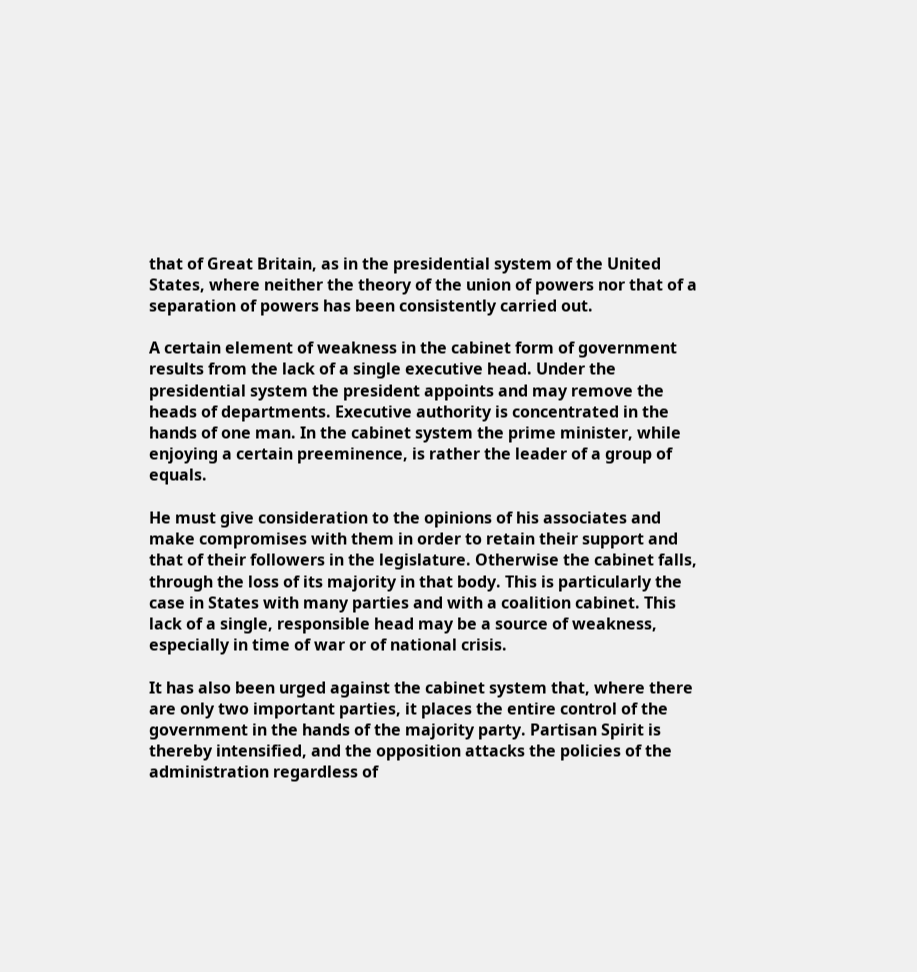that of Great Britain, as in the presidential system of the United States, where neither the theory of the union of powers nor that of a separation of powers has been consistently carried out.

A certain element of weakness in the cabinet form of government results from the lack of a single executive head. Under the presidential system the president appoints and may remove the heads of departments. Executive authority is concentrated in the hands of one man. In the cabinet system the prime minister, while enjoying a certain preeminence, is rather the leader of a group of equals.

He must give consideration to the opinions of his associates and make compromises with them in order to retain their support and that of their followers in the legislature. Otherwise the cabinet falls, through the loss of its majority in that body. This is particularly the case in States with many parties and with a coalition cabinet. This lack of a single, responsible head may be a source of weakness, especially in time of war or of national crisis.

It has also been urged against the cabinet system that, where there are only two important parties, it places the entire control of the government in the hands of the majority party. Partisan Spirit is thereby intensified, and the opposition attacks the policies of the administration regardless of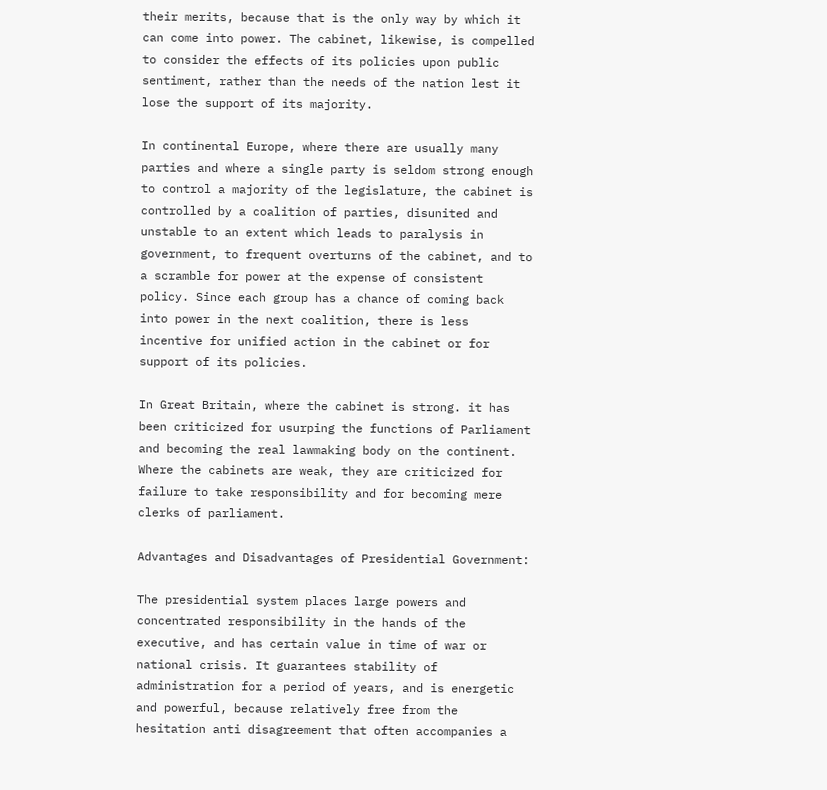their merits, because that is the only way by which it can come into power. The cabinet, likewise, is compelled to consider the effects of its policies upon public sentiment, rather than the needs of the nation lest it lose the support of its majority.

In continental Europe, where there are usually many parties and where a single party is seldom strong enough to control a majority of the legislature, the cabinet is controlled by a coalition of parties, disunited and unstable to an extent which leads to paralysis in government, to frequent overturns of the cabinet, and to a scramble for power at the expense of consistent policy. Since each group has a chance of coming back into power in the next coalition, there is less incentive for unified action in the cabinet or for support of its policies.

In Great Britain, where the cabinet is strong. it has been criticized for usurping the functions of Parliament and becoming the real lawmaking body on the continent. Where the cabinets are weak, they are criticized for failure to take responsibility and for becoming mere clerks of parliament.

Advantages and Disadvantages of Presidential Government:

The presidential system places large powers and concentrated responsibility in the hands of the executive, and has certain value in time of war or national crisis. It guarantees stability of administration for a period of years, and is energetic and powerful, because relatively free from the hesitation anti disagreement that often accompanies a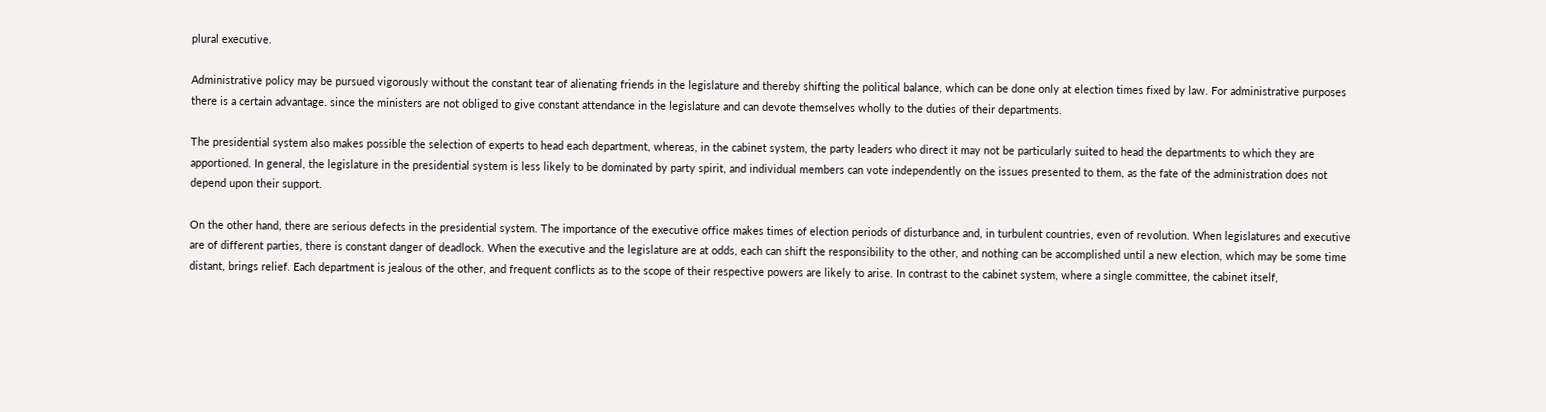plural executive.

Administrative policy may be pursued vigorously without the constant tear of alienating friends in the legislature and thereby shifting the political balance, which can be done only at election times fixed by law. For administrative purposes there is a certain advantage. since the ministers are not obliged to give constant attendance in the legislature and can devote themselves wholly to the duties of their departments.

The presidential system also makes possible the selection of experts to head each department, whereas, in the cabinet system, the party leaders who direct it may not be particularly suited to head the departments to which they are apportioned. In general, the legislature in the presidential system is less likely to be dominated by party spirit, and individual members can vote independently on the issues presented to them, as the fate of the administration does not depend upon their support.

On the other hand, there are serious defects in the presidential system. The importance of the executive office makes times of election periods of disturbance and, in turbulent countries, even of revolution. When legislatures and executive are of different parties, there is constant danger of deadlock. When the executive and the legislature are at odds, each can shift the responsibility to the other, and nothing can be accomplished until a new election, which may be some time distant, brings relief. Each department is jealous of the other, and frequent conflicts as to the scope of their respective powers are likely to arise. In contrast to the cabinet system, where a single committee, the cabinet itself,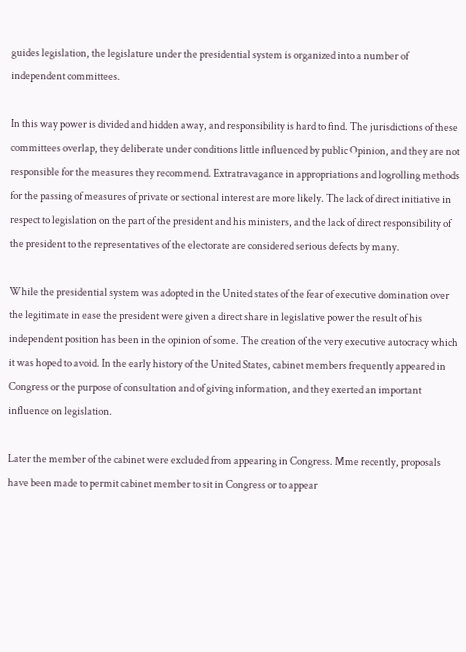guides legislation, the legislature under the presidential system is organized into a number of independent committees.

In this way power is divided and hidden away, and responsibility is hard to find. The jurisdictions of these committees overlap, they deliberate under conditions little influenced by public Opinion, and they are not responsible for the measures they recommend. Extratravagance in appropriations and logrolling methods for the passing of measures of private or sectional interest are more likely. The lack of direct initiative in respect to legislation on the part of the president and his ministers, and the lack of direct responsibility of the president to the representatives of the electorate are considered serious defects by many.

While the presidential system was adopted in the United states of the fear of executive domination over the legitimate in ease the president were given a direct share in legislative power the result of his independent position has been in the opinion of some. The creation of the very executive autocracy which it was hoped to avoid. In the early history of the United States, cabinet members frequently appeared in Congress or the purpose of consultation and of giving information, and they exerted an important influence on legislation.

Later the member of the cabinet were excluded from appearing in Congress. Mme recently, proposals have been made to permit cabinet member to sit in Congress or to appear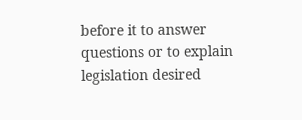before it to answer questions or to explain legislation desired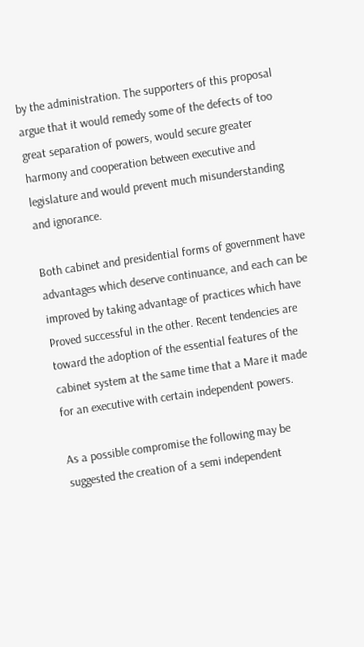by the administration. The supporters of this proposal argue that it would remedy some of the defects of too great separation of powers, would secure greater harmony and cooperation between executive and legislature and would prevent much misunderstanding and ignorance.

Both cabinet and presidential forms of government have advantages which deserve continuance, and each can be improved by taking advantage of practices which have Proved successful in the other. Recent tendencies are toward the adoption of the essential features of the cabinet system at the same time that a Mare it made for an executive with certain independent powers.

As a possible compromise the following may be suggested the creation of a semi independent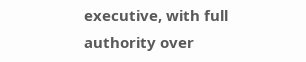executive, with full authority over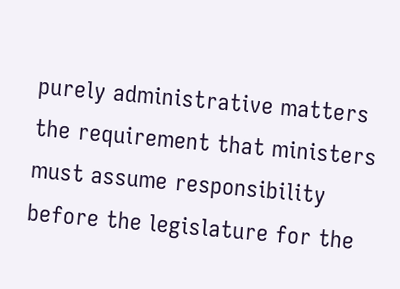purely administrative matters the requirement that ministers must assume responsibility before the legislature for the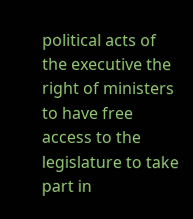political acts of the executive the right of ministers to have free access to the legislature to take part in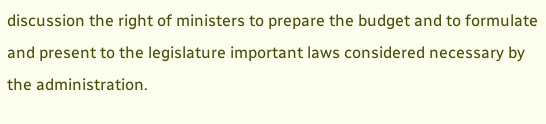discussion the right of ministers to prepare the budget and to formulate and present to the legislature important laws considered necessary by the administration.